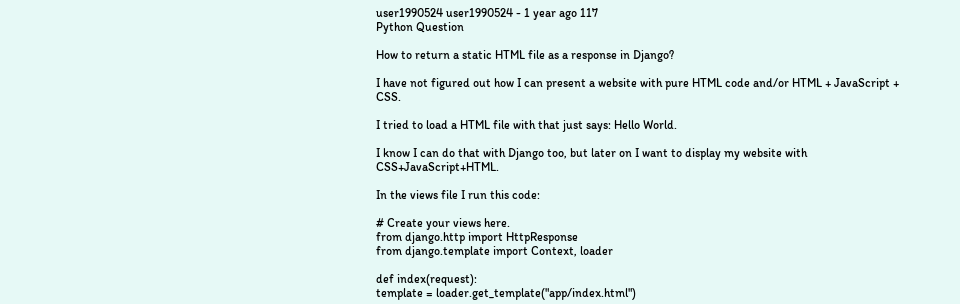user1990524 user1990524 - 1 year ago 117
Python Question

How to return a static HTML file as a response in Django?

I have not figured out how I can present a website with pure HTML code and/or HTML + JavaScript + CSS.

I tried to load a HTML file with that just says: Hello World.

I know I can do that with Django too, but later on I want to display my website with CSS+JavaScript+HTML.

In the views file I run this code:

# Create your views here.
from django.http import HttpResponse
from django.template import Context, loader

def index(request):
template = loader.get_template("app/index.html")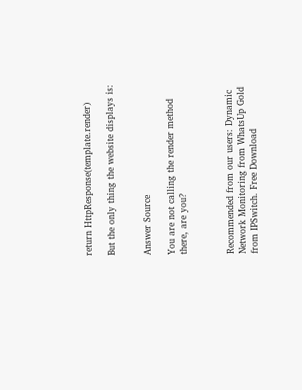return HttpResponse(template.render)

But the only thing the website displays is:


Answer Source

You are not calling the render method there, are you?



Recommended from our users: Dynamic Network Monitoring from WhatsUp Gold from IPSwitch. Free Download